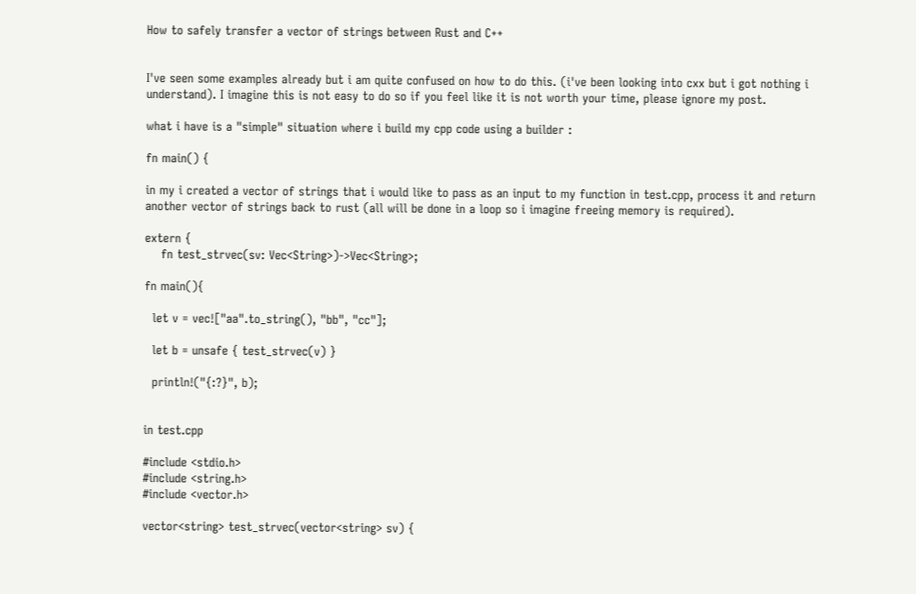How to safely transfer a vector of strings between Rust and C++


I've seen some examples already but i am quite confused on how to do this. (i've been looking into cxx but i got nothing i understand). I imagine this is not easy to do so if you feel like it is not worth your time, please ignore my post.

what i have is a "simple" situation where i build my cpp code using a builder :

fn main() {

in my i created a vector of strings that i would like to pass as an input to my function in test.cpp, process it and return another vector of strings back to rust (all will be done in a loop so i imagine freeing memory is required).

extern {
    fn test_strvec(sv: Vec<String>)->Vec<String>;

fn main(){

  let v = vec!["aa".to_string(), "bb", "cc"];

  let b = unsafe { test_strvec(v) }

  println!("{:?}", b);


in test.cpp

#include <stdio.h>
#include <string.h>
#include <vector.h>

vector<string> test_strvec(vector<string> sv) {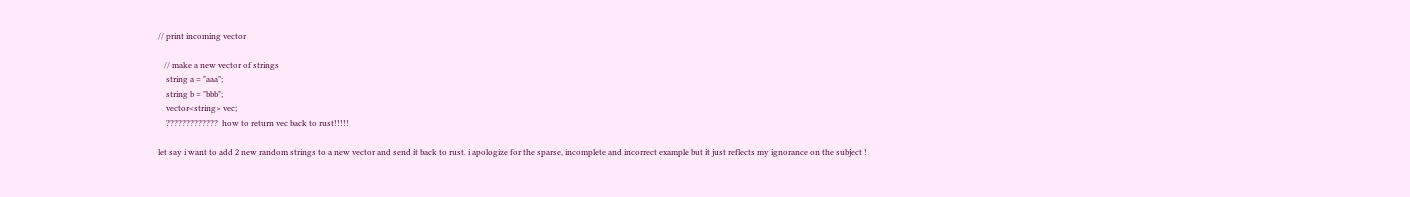// print incoming vector

   // make a new vector of strings
    string a = "aaa";
    string b = "bbb";
    vector<string> vec;
    ?????????????  how to return vec back to rust!!!!!

let say i want to add 2 new random strings to a new vector and send it back to rust. i apologize for the sparse, incomplete and incorrect example but it just reflects my ignorance on the subject !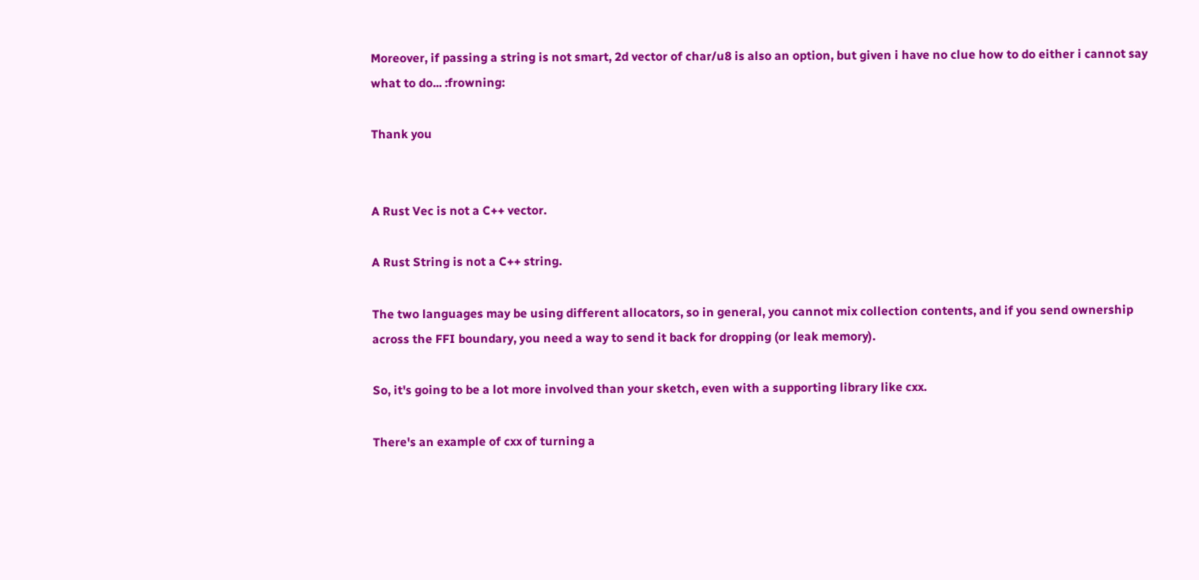Moreover, if passing a string is not smart, 2d vector of char/u8 is also an option, but given i have no clue how to do either i cannot say what to do... :frowning:

Thank you


A Rust Vec is not a C++ vector.

A Rust String is not a C++ string.

The two languages may be using different allocators, so in general, you cannot mix collection contents, and if you send ownership across the FFI boundary, you need a way to send it back for dropping (or leak memory).

So, it's going to be a lot more involved than your sketch, even with a supporting library like cxx.

There's an example of cxx of turning a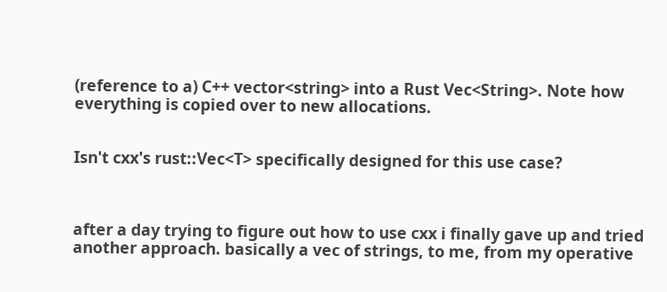(reference to a) C++ vector<string> into a Rust Vec<String>. Note how everything is copied over to new allocations.


Isn't cxx's rust::Vec<T> specifically designed for this use case?



after a day trying to figure out how to use cxx i finally gave up and tried another approach. basically a vec of strings, to me, from my operative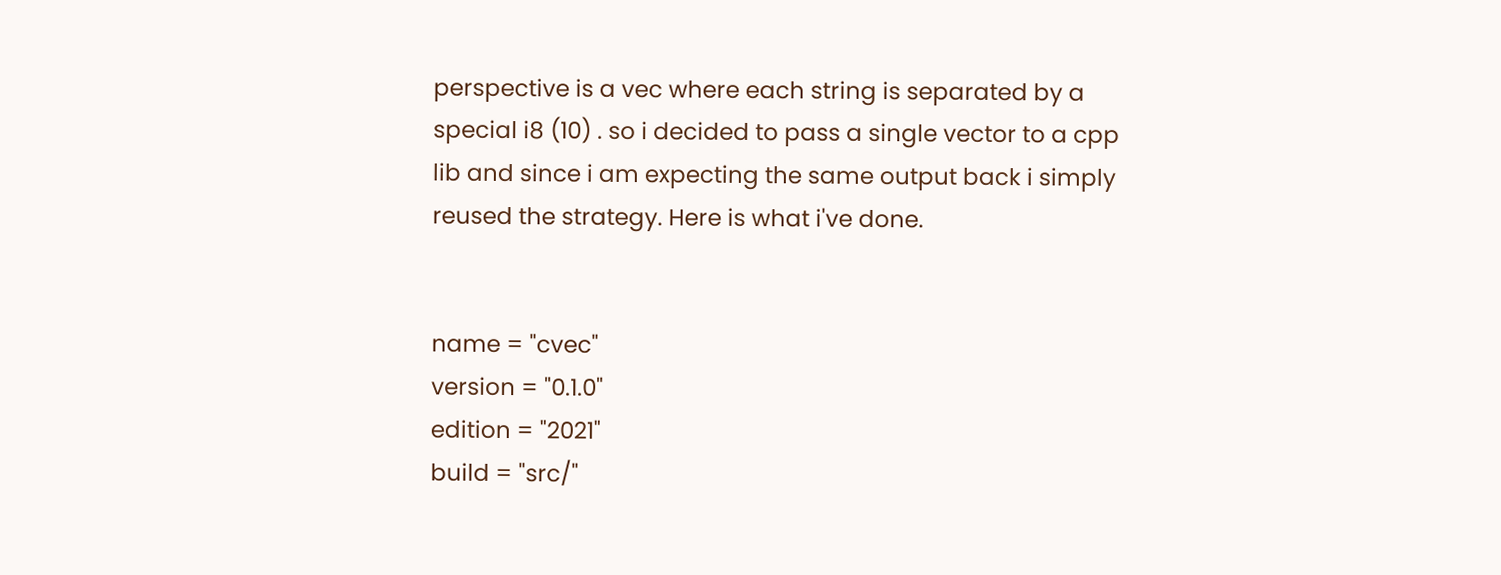perspective is a vec where each string is separated by a special i8 (10) . so i decided to pass a single vector to a cpp lib and since i am expecting the same output back i simply reused the strategy. Here is what i've done.


name = "cvec"
version = "0.1.0"
edition = "2021"
build = "src/"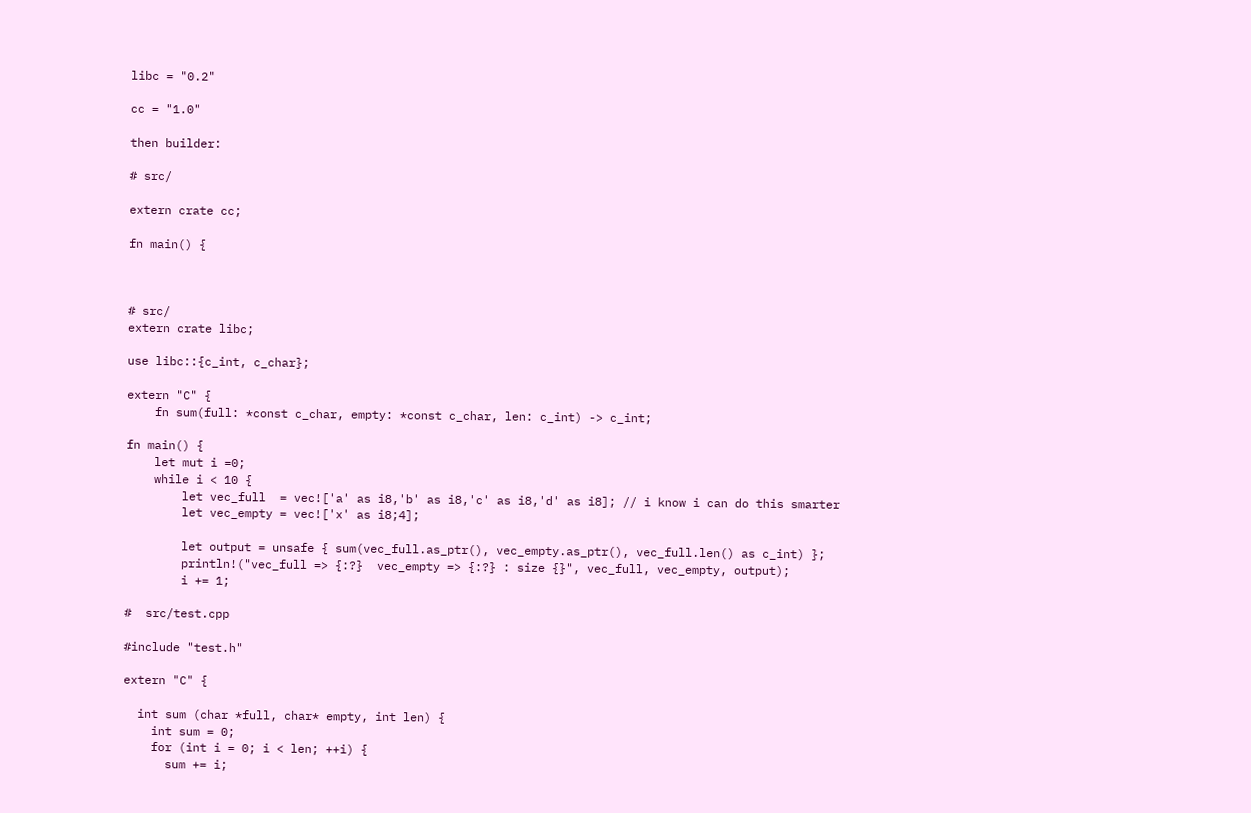libc = "0.2"

cc = "1.0"

then builder:

# src/

extern crate cc;

fn main() {



# src/
extern crate libc;

use libc::{c_int, c_char};

extern "C" {
    fn sum(full: *const c_char, empty: *const c_char, len: c_int) -> c_int;

fn main() {
    let mut i =0;
    while i < 10 {
        let vec_full  = vec!['a' as i8,'b' as i8,'c' as i8,'d' as i8]; // i know i can do this smarter
        let vec_empty = vec!['x' as i8;4];

        let output = unsafe { sum(vec_full.as_ptr(), vec_empty.as_ptr(), vec_full.len() as c_int) };
        println!("vec_full => {:?}  vec_empty => {:?} : size {}", vec_full, vec_empty, output);
        i += 1;

#  src/test.cpp

#include "test.h"

extern "C" {

  int sum (char *full, char* empty, int len) {
    int sum = 0;
    for (int i = 0; i < len; ++i) {
      sum += i;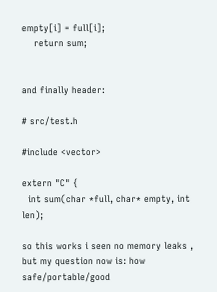empty[i] = full[i];
    return sum;


and finally header:

# src/test.h

#include <vector>

extern "C" {
  int sum(char *full, char* empty, int len);

so this works i seen no memory leaks , but my question now is: how safe/portable/good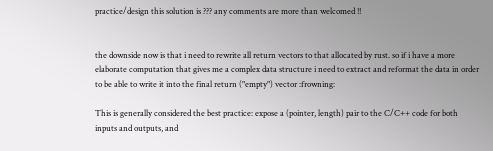practice/design this solution is ??? any comments are more than welcomed !!


the downside now is that i need to rewrite all return vectors to that allocated by rust. so if i have a more elaborate computation that gives me a complex data structure i need to extract and reformat the data in order to be able to write it into the final return ("empty") vector :frowning:

This is generally considered the best practice: expose a (pointer, length) pair to the C/C++ code for both inputs and outputs, and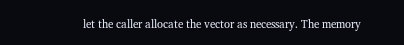let the caller allocate the vector as necessary. The memory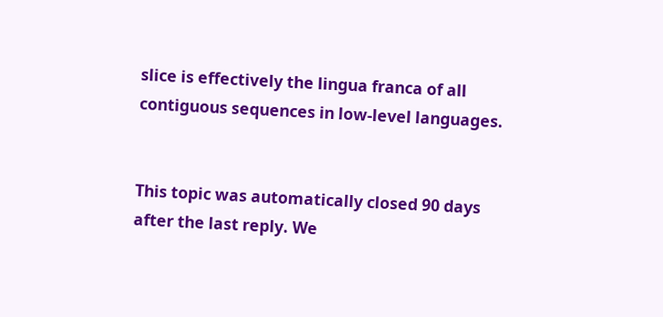slice is effectively the lingua franca of all contiguous sequences in low-level languages.


This topic was automatically closed 90 days after the last reply. We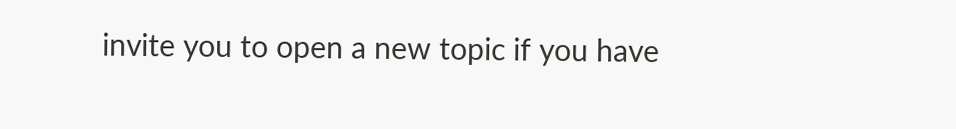invite you to open a new topic if you have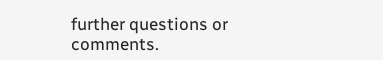further questions or comments.